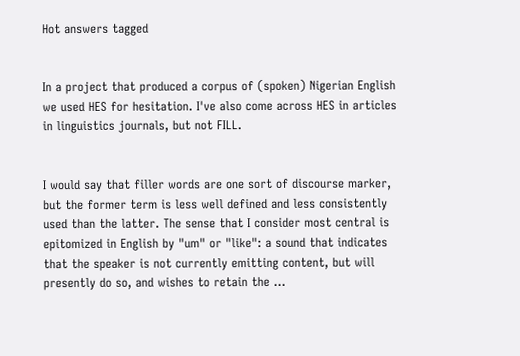Hot answers tagged


In a project that produced a corpus of (spoken) Nigerian English we used HES for hesitation. I've also come across HES in articles in linguistics journals, but not FILL.


I would say that filler words are one sort of discourse marker, but the former term is less well defined and less consistently used than the latter. The sense that I consider most central is epitomized in English by "um" or "like": a sound that indicates that the speaker is not currently emitting content, but will presently do so, and wishes to retain the ...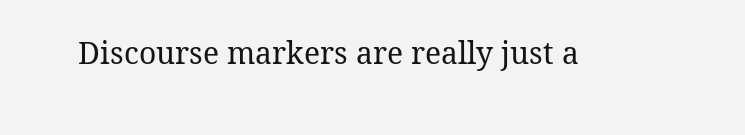Discourse markers are really just a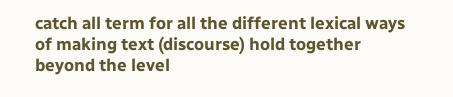catch all term for all the different lexical ways of making text (discourse) hold together beyond the level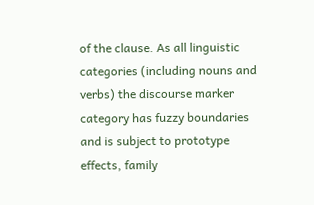of the clause. As all linguistic categories (including nouns and verbs) the discourse marker category has fuzzy boundaries and is subject to prototype effects, family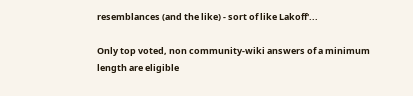resemblances (and the like) - sort of like Lakoff'...

Only top voted, non community-wiki answers of a minimum length are eligible